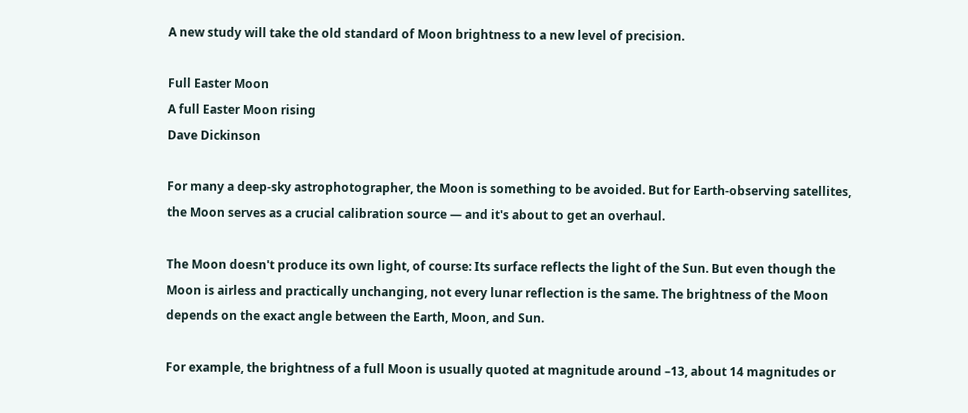A new study will take the old standard of Moon brightness to a new level of precision.

Full Easter Moon
A full Easter Moon rising
Dave Dickinson

For many a deep-sky astrophotographer, the Moon is something to be avoided. But for Earth-observing satellites, the Moon serves as a crucial calibration source — and it's about to get an overhaul.

The Moon doesn't produce its own light, of course: Its surface reflects the light of the Sun. But even though the Moon is airless and practically unchanging, not every lunar reflection is the same. The brightness of the Moon depends on the exact angle between the Earth, Moon, and Sun.

For example, the brightness of a full Moon is usually quoted at magnitude around –13, about 14 magnitudes or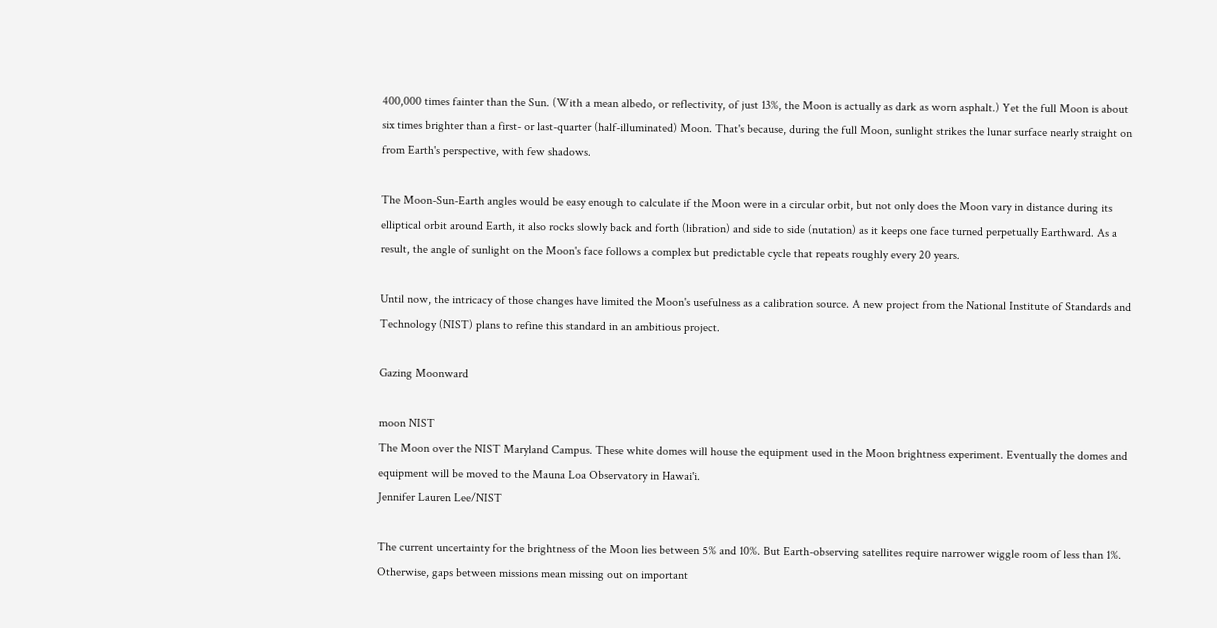400,000 times fainter than the Sun. (With a mean albedo, or reflectivity, of just 13%, the Moon is actually as dark as worn asphalt.) Yet the full Moon is about six times brighter than a first- or last-quarter (half-illuminated) Moon. That's because, during the full Moon, sunlight strikes the lunar surface nearly straight on from Earth's perspective, with few shadows.

The Moon-Sun-Earth angles would be easy enough to calculate if the Moon were in a circular orbit, but not only does the Moon vary in distance during its elliptical orbit around Earth, it also rocks slowly back and forth (libration) and side to side (nutation) as it keeps one face turned perpetually Earthward. As a result, the angle of sunlight on the Moon's face follows a complex but predictable cycle that repeats roughly every 20 years.

Until now, the intricacy of those changes have limited the Moon's usefulness as a calibration source. A new project from the National Institute of Standards and Technology (NIST) plans to refine this standard in an ambitious project.

Gazing Moonward

moon NIST
The Moon over the NIST Maryland Campus. These white domes will house the equipment used in the Moon brightness experiment. Eventually the domes and equipment will be moved to the Mauna Loa Observatory in Hawai'i.
Jennifer Lauren Lee/NIST

The current uncertainty for the brightness of the Moon lies between 5% and 10%. But Earth-observing satellites require narrower wiggle room of less than 1%. Otherwise, gaps between missions mean missing out on important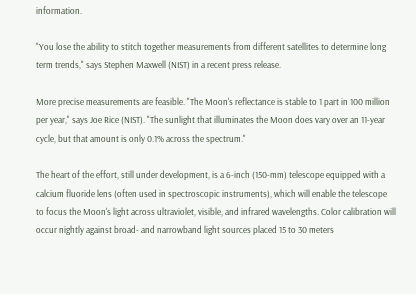information.

"You lose the ability to stitch together measurements from different satellites to determine long term trends," says Stephen Maxwell (NIST) in a recent press release.

More precise measurements are feasible. "The Moon's reflectance is stable to 1 part in 100 million per year," says Joe Rice (NIST). "The sunlight that illuminates the Moon does vary over an 11-year cycle, but that amount is only 0.1% across the spectrum."

The heart of the effort, still under development, is a 6-inch (150-mm) telescope equipped with a calcium fluoride lens (often used in spectroscopic instruments), which will enable the telescope to focus the Moon's light across ultraviolet, visible, and infrared wavelengths. Color calibration will occur nightly against broad- and narrowband light sources placed 15 to 30 meters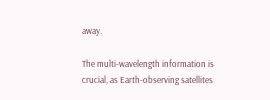away.

The multi-wavelength information is crucial, as Earth-observing satellites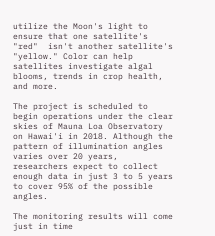utilize the Moon's light to ensure that one satellite's "red"  isn't another satellite's "yellow." Color can help satellites investigate algal blooms, trends in crop health, and more.

The project is scheduled to begin operations under the clear skies of Mauna Loa Observatory on Hawai'i in 2018. Although the pattern of illumination angles varies over 20 years, researchers expect to collect enough data in just 3 to 5 years to cover 95% of the possible angles.

The monitoring results will come just in time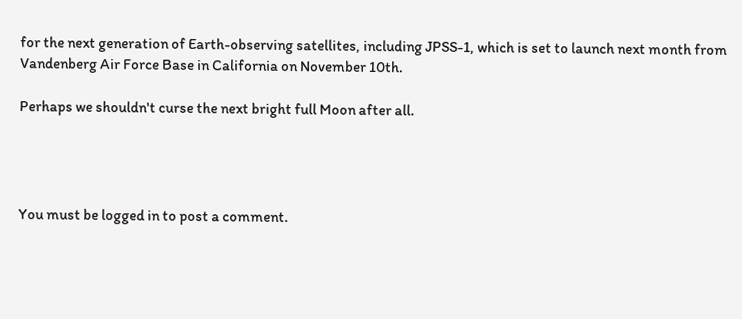for the next generation of Earth-observing satellites, including JPSS-1, which is set to launch next month from Vandenberg Air Force Base in California on November 10th.

Perhaps we shouldn't curse the next bright full Moon after all.




You must be logged in to post a comment.